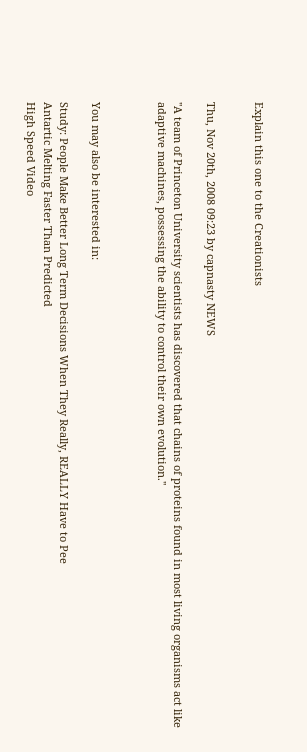Explain this one to the Creationists


Thu, Nov 20th, 2008 09:23 by capnasty NEWS

''A team of Princeton University scientists has discovered that chains of proteins found in most living organisms act like adaptive machines, possessing the ability to control their own evolution.''



You may also be interested in:

Study: People Make Better Long Term Decisions When They Really, REALLY Have to Pee
Antartic Melting Faster Than Predicted
High Speed Video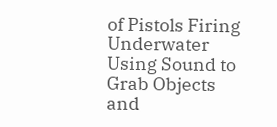of Pistols Firing Underwater
Using Sound to Grab Objects and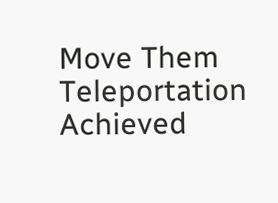Move Them
Teleportation Achieved